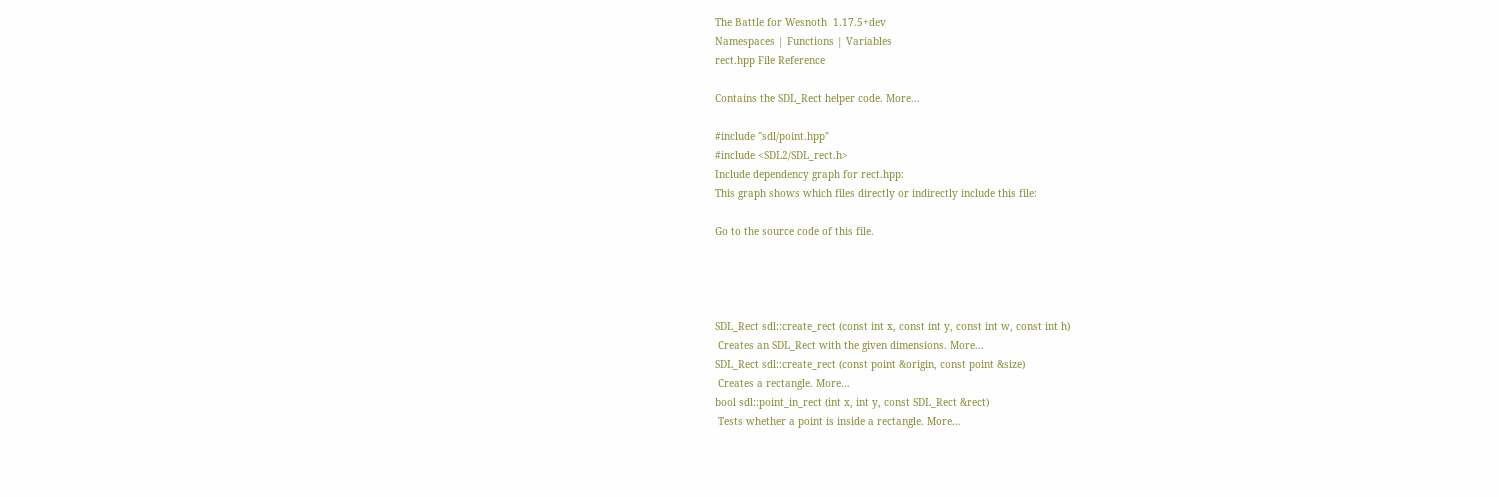The Battle for Wesnoth  1.17.5+dev
Namespaces | Functions | Variables
rect.hpp File Reference

Contains the SDL_Rect helper code. More...

#include "sdl/point.hpp"
#include <SDL2/SDL_rect.h>
Include dependency graph for rect.hpp:
This graph shows which files directly or indirectly include this file:

Go to the source code of this file.




SDL_Rect sdl::create_rect (const int x, const int y, const int w, const int h)
 Creates an SDL_Rect with the given dimensions. More...
SDL_Rect sdl::create_rect (const point &origin, const point &size)
 Creates a rectangle. More...
bool sdl::point_in_rect (int x, int y, const SDL_Rect &rect)
 Tests whether a point is inside a rectangle. More...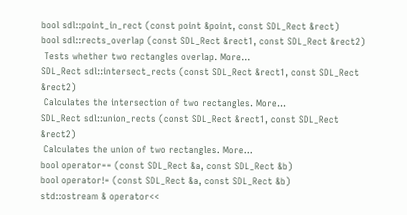bool sdl::point_in_rect (const point &point, const SDL_Rect &rect)
bool sdl::rects_overlap (const SDL_Rect &rect1, const SDL_Rect &rect2)
 Tests whether two rectangles overlap. More...
SDL_Rect sdl::intersect_rects (const SDL_Rect &rect1, const SDL_Rect &rect2)
 Calculates the intersection of two rectangles. More...
SDL_Rect sdl::union_rects (const SDL_Rect &rect1, const SDL_Rect &rect2)
 Calculates the union of two rectangles. More...
bool operator== (const SDL_Rect &a, const SDL_Rect &b)
bool operator!= (const SDL_Rect &a, const SDL_Rect &b)
std::ostream & operator<<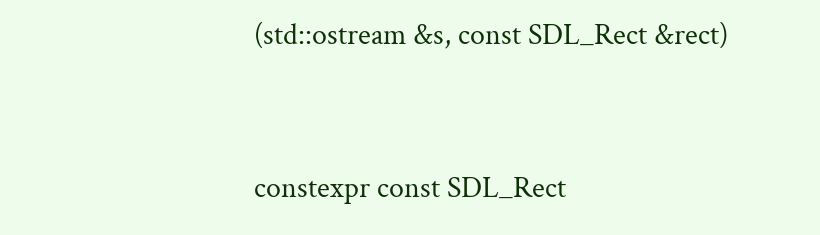(std::ostream &s, const SDL_Rect &rect)


constexpr const SDL_Rect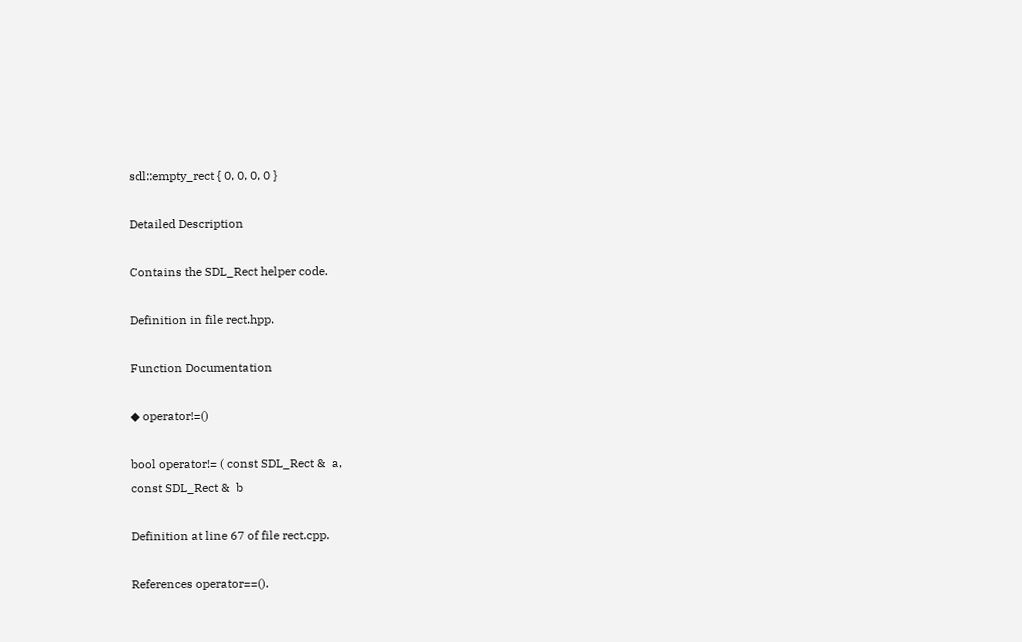sdl::empty_rect { 0, 0, 0, 0 }

Detailed Description

Contains the SDL_Rect helper code.

Definition in file rect.hpp.

Function Documentation

◆ operator!=()

bool operator!= ( const SDL_Rect &  a,
const SDL_Rect &  b

Definition at line 67 of file rect.cpp.

References operator==().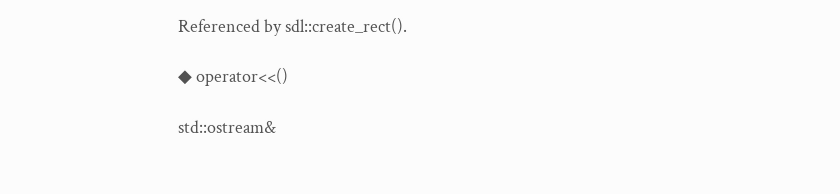Referenced by sdl::create_rect().

◆ operator<<()

std::ostream&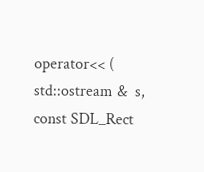operator<< ( std::ostream &  s,
const SDL_Rect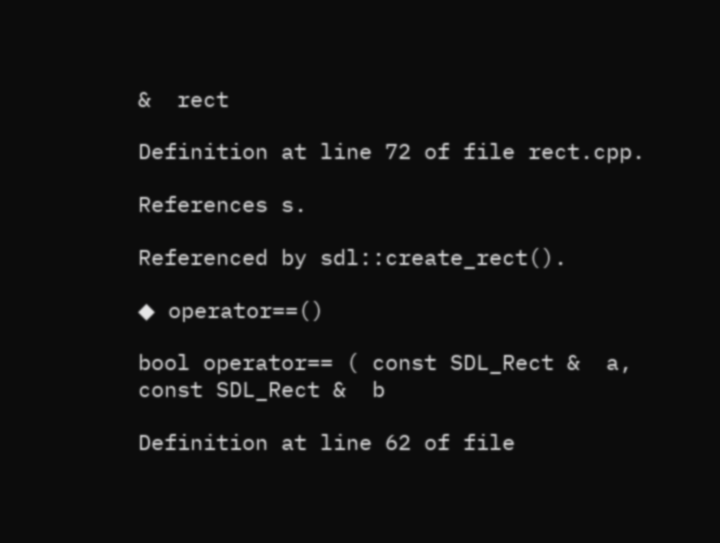&  rect

Definition at line 72 of file rect.cpp.

References s.

Referenced by sdl::create_rect().

◆ operator==()

bool operator== ( const SDL_Rect &  a,
const SDL_Rect &  b

Definition at line 62 of file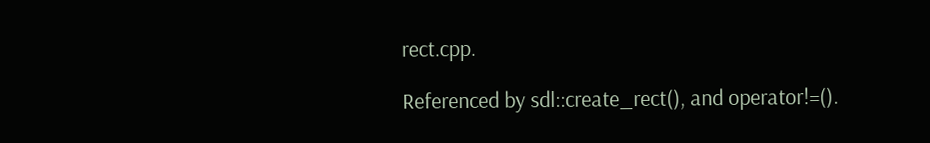rect.cpp.

Referenced by sdl::create_rect(), and operator!=().